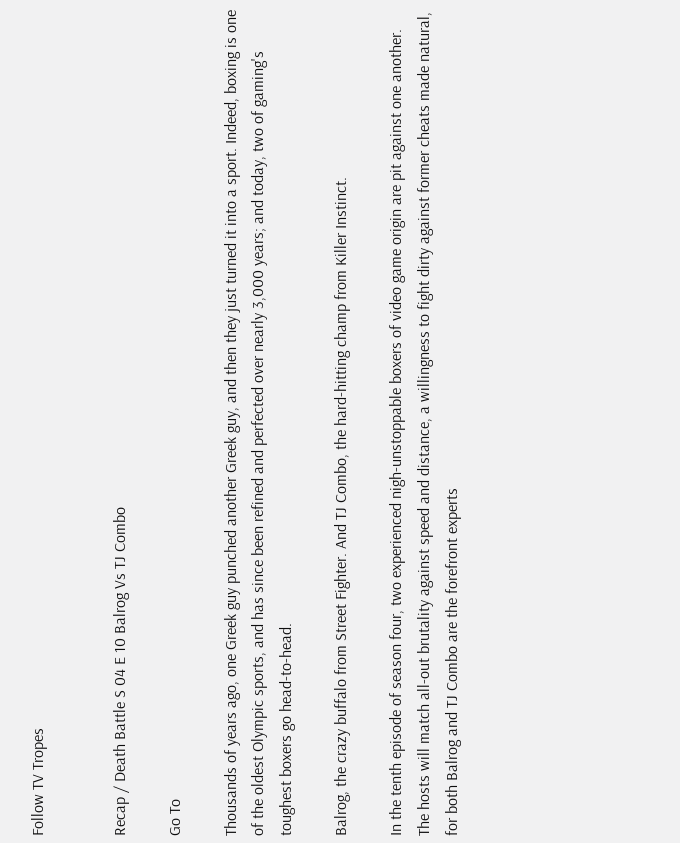Follow TV Tropes


Recap / Death Battle S 04 E 10 Balrog Vs TJ Combo

Go To

Thousands of years ago, one Greek guy punched another Greek guy, and then they just turned it into a sport. Indeed, boxing is one of the oldest Olympic sports, and has since been refined and perfected over nearly 3,000 years; and today, two of gaming's toughest boxers go head-to-head.

Balrog, the crazy buffalo from Street Fighter. And TJ Combo, the hard-hitting champ from Killer Instinct.

In the tenth episode of season four, two experienced nigh-unstoppable boxers of video game origin are pit against one another. The hosts will match all-out brutality against speed and distance, a willingness to fight dirty against former cheats made natural, for both Balrog and TJ Combo are the forefront experts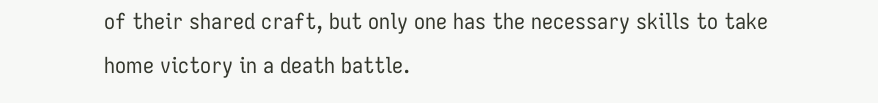of their shared craft, but only one has the necessary skills to take home victory in a death battle.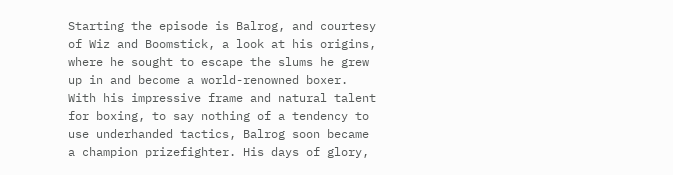Starting the episode is Balrog, and courtesy of Wiz and Boomstick, a look at his origins, where he sought to escape the slums he grew up in and become a world-renowned boxer. With his impressive frame and natural talent for boxing, to say nothing of a tendency to use underhanded tactics, Balrog soon became a champion prizefighter. His days of glory,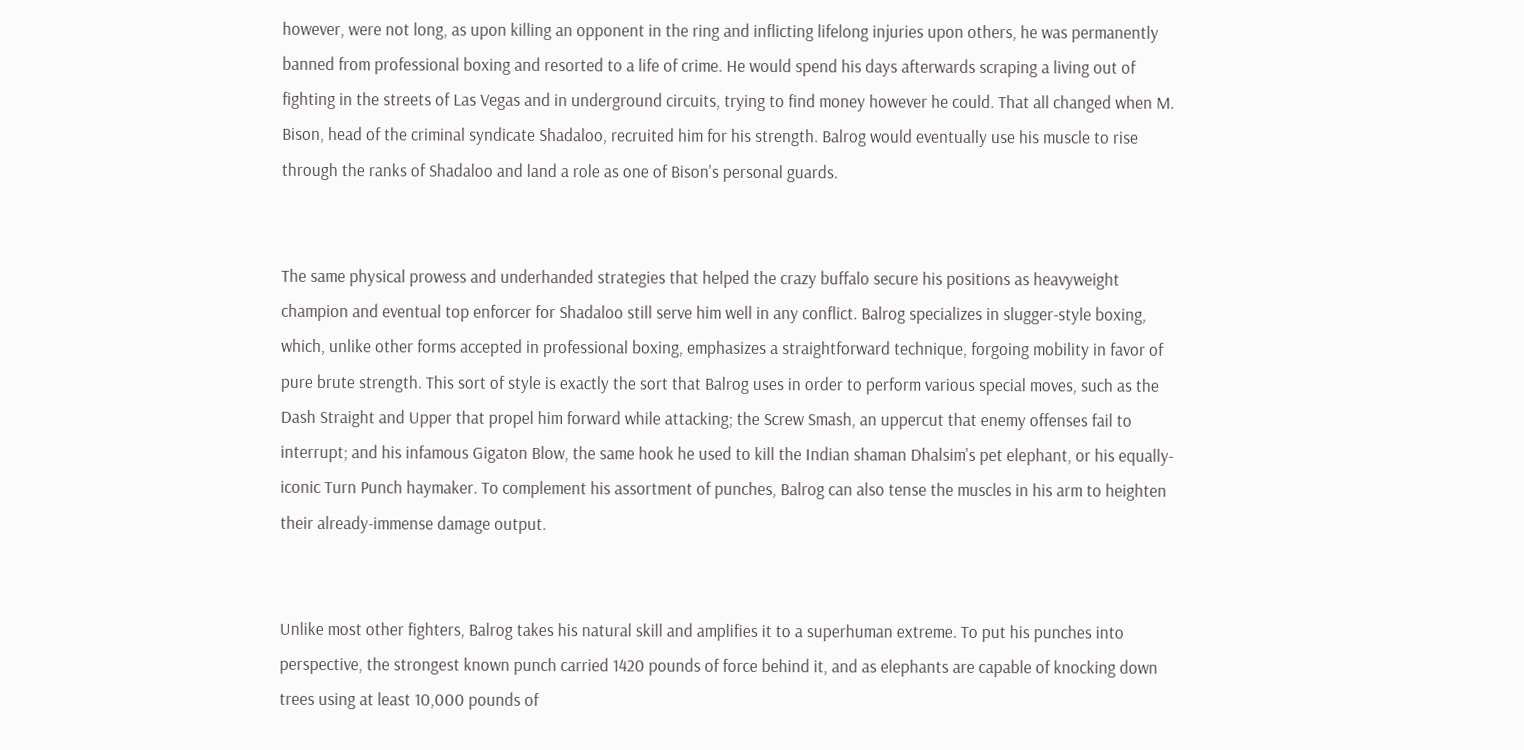however, were not long, as upon killing an opponent in the ring and inflicting lifelong injuries upon others, he was permanently banned from professional boxing and resorted to a life of crime. He would spend his days afterwards scraping a living out of fighting in the streets of Las Vegas and in underground circuits, trying to find money however he could. That all changed when M. Bison, head of the criminal syndicate Shadaloo, recruited him for his strength. Balrog would eventually use his muscle to rise through the ranks of Shadaloo and land a role as one of Bison's personal guards.


The same physical prowess and underhanded strategies that helped the crazy buffalo secure his positions as heavyweight champion and eventual top enforcer for Shadaloo still serve him well in any conflict. Balrog specializes in slugger-style boxing, which, unlike other forms accepted in professional boxing, emphasizes a straightforward technique, forgoing mobility in favor of pure brute strength. This sort of style is exactly the sort that Balrog uses in order to perform various special moves, such as the Dash Straight and Upper that propel him forward while attacking; the Screw Smash, an uppercut that enemy offenses fail to interrupt; and his infamous Gigaton Blow, the same hook he used to kill the Indian shaman Dhalsim's pet elephant, or his equally-iconic Turn Punch haymaker. To complement his assortment of punches, Balrog can also tense the muscles in his arm to heighten their already-immense damage output.


Unlike most other fighters, Balrog takes his natural skill and amplifies it to a superhuman extreme. To put his punches into perspective, the strongest known punch carried 1420 pounds of force behind it, and as elephants are capable of knocking down trees using at least 10,000 pounds of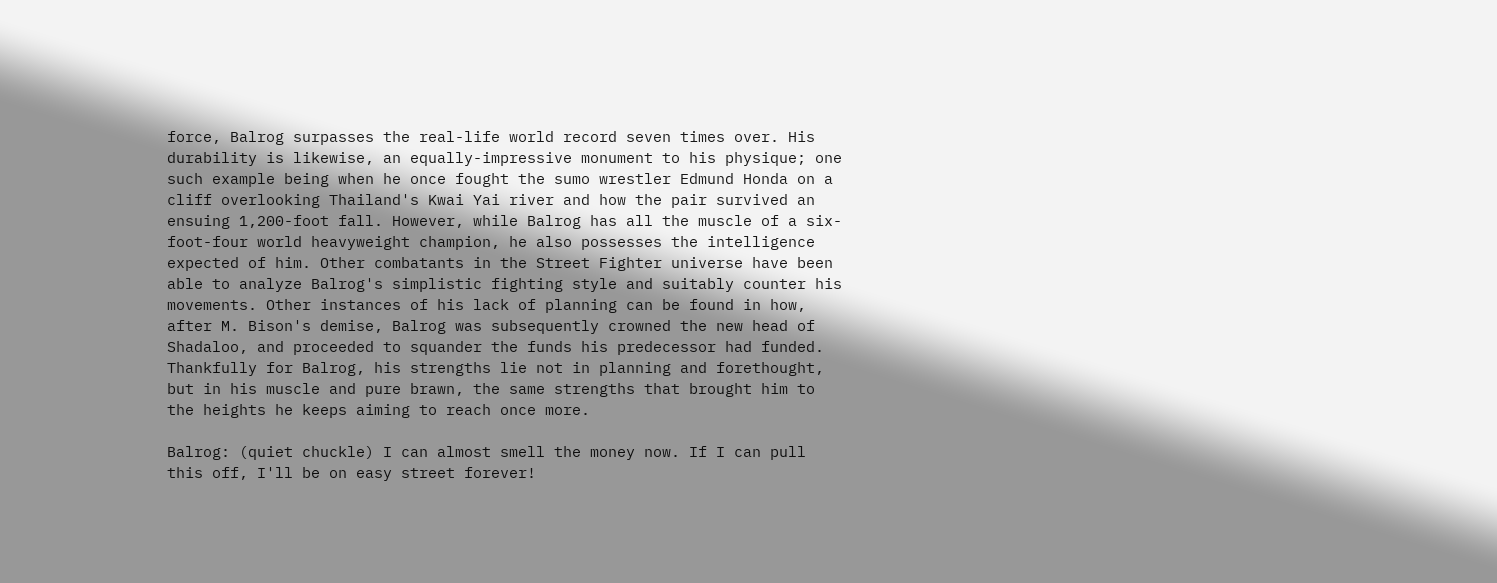force, Balrog surpasses the real-life world record seven times over. His durability is likewise, an equally-impressive monument to his physique; one such example being when he once fought the sumo wrestler Edmund Honda on a cliff overlooking Thailand's Kwai Yai river and how the pair survived an ensuing 1,200-foot fall. However, while Balrog has all the muscle of a six-foot-four world heavyweight champion, he also possesses the intelligence expected of him. Other combatants in the Street Fighter universe have been able to analyze Balrog's simplistic fighting style and suitably counter his movements. Other instances of his lack of planning can be found in how, after M. Bison's demise, Balrog was subsequently crowned the new head of Shadaloo, and proceeded to squander the funds his predecessor had funded. Thankfully for Balrog, his strengths lie not in planning and forethought, but in his muscle and pure brawn, the same strengths that brought him to the heights he keeps aiming to reach once more.

Balrog: (quiet chuckle) I can almost smell the money now. If I can pull this off, I'll be on easy street forever!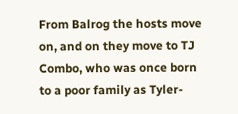From Balrog the hosts move on, and on they move to TJ Combo, who was once born to a poor family as Tyler-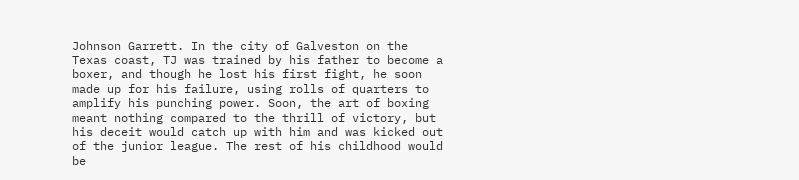Johnson Garrett. In the city of Galveston on the Texas coast, TJ was trained by his father to become a boxer, and though he lost his first fight, he soon made up for his failure, using rolls of quarters to amplify his punching power. Soon, the art of boxing meant nothing compared to the thrill of victory, but his deceit would catch up with him and was kicked out of the junior league. The rest of his childhood would be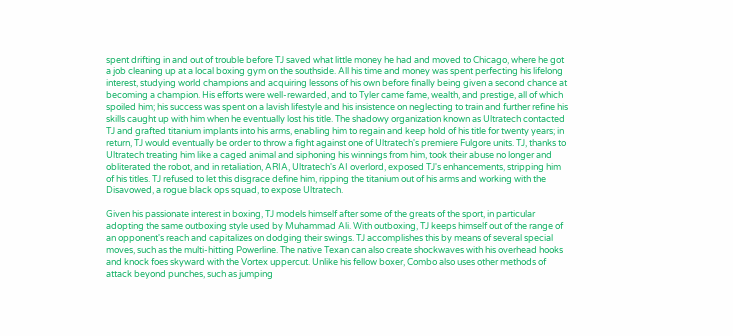spent drifting in and out of trouble before TJ saved what little money he had and moved to Chicago, where he got a job cleaning up at a local boxing gym on the southside. All his time and money was spent perfecting his lifelong interest, studying world champions and acquiring lessons of his own before finally being given a second chance at becoming a champion. His efforts were well-rewarded, and to Tyler came fame, wealth, and prestige, all of which spoiled him; his success was spent on a lavish lifestyle and his insistence on neglecting to train and further refine his skills caught up with him when he eventually lost his title. The shadowy organization known as Ultratech contacted TJ and grafted titanium implants into his arms, enabling him to regain and keep hold of his title for twenty years; in return, TJ would eventually be order to throw a fight against one of Ultratech's premiere Fulgore units. TJ, thanks to Ultratech treating him like a caged animal and siphoning his winnings from him, took their abuse no longer and obliterated the robot, and in retaliation, ARIA, Ultratech's AI overlord, exposed TJ's enhancements, stripping him of his titles. TJ refused to let this disgrace define him, ripping the titanium out of his arms and working with the Disavowed, a rogue black ops squad, to expose Ultratech.

Given his passionate interest in boxing, TJ models himself after some of the greats of the sport, in particular adopting the same outboxing style used by Muhammad Ali. With outboxing, TJ keeps himself out of the range of an opponent's reach and capitalizes on dodging their swings. TJ accomplishes this by means of several special moves, such as the multi-hitting Powerline. The native Texan can also create shockwaves with his overhead hooks and knock foes skyward with the Vortex uppercut. Unlike his fellow boxer, Combo also uses other methods of attack beyond punches, such as jumping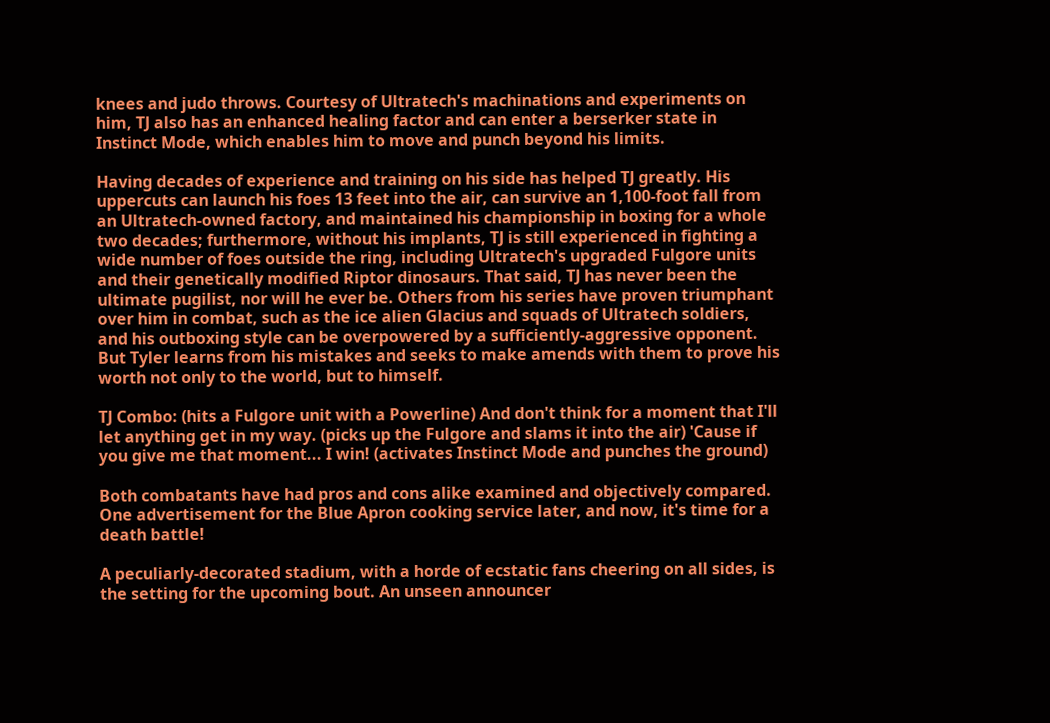knees and judo throws. Courtesy of Ultratech's machinations and experiments on him, TJ also has an enhanced healing factor and can enter a berserker state in Instinct Mode, which enables him to move and punch beyond his limits.

Having decades of experience and training on his side has helped TJ greatly. His uppercuts can launch his foes 13 feet into the air, can survive an 1,100-foot fall from an Ultratech-owned factory, and maintained his championship in boxing for a whole two decades; furthermore, without his implants, TJ is still experienced in fighting a wide number of foes outside the ring, including Ultratech's upgraded Fulgore units and their genetically modified Riptor dinosaurs. That said, TJ has never been the ultimate pugilist, nor will he ever be. Others from his series have proven triumphant over him in combat, such as the ice alien Glacius and squads of Ultratech soldiers, and his outboxing style can be overpowered by a sufficiently-aggressive opponent. But Tyler learns from his mistakes and seeks to make amends with them to prove his worth not only to the world, but to himself.

TJ Combo: (hits a Fulgore unit with a Powerline) And don't think for a moment that I'll let anything get in my way. (picks up the Fulgore and slams it into the air) 'Cause if you give me that moment... I win! (activates Instinct Mode and punches the ground)

Both combatants have had pros and cons alike examined and objectively compared. One advertisement for the Blue Apron cooking service later, and now, it's time for a death battle!

A peculiarly-decorated stadium, with a horde of ecstatic fans cheering on all sides, is the setting for the upcoming bout. An unseen announcer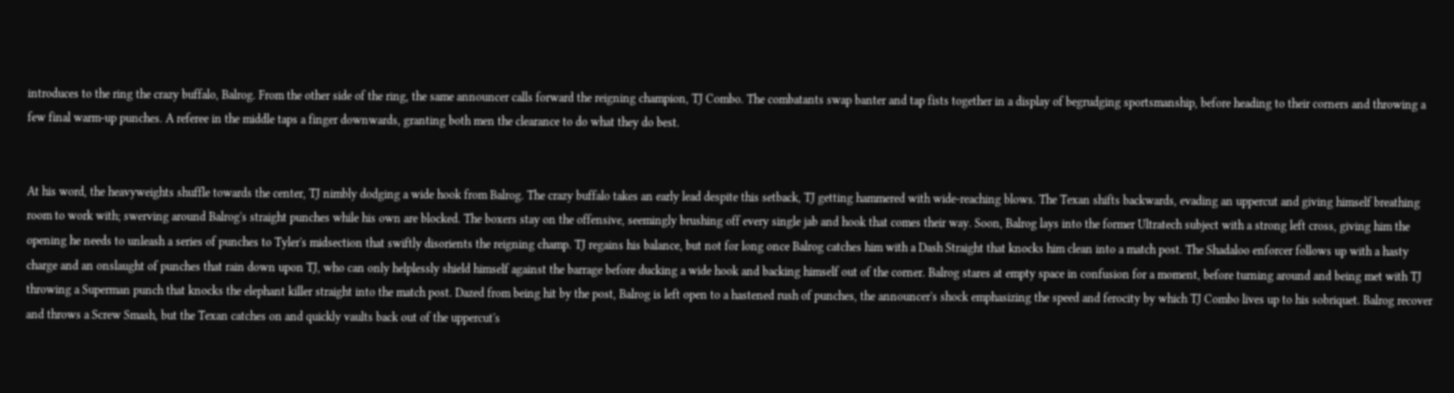introduces to the ring the crazy buffalo, Balrog. From the other side of the ring, the same announcer calls forward the reigning champion, TJ Combo. The combatants swap banter and tap fists together in a display of begrudging sportsmanship, before heading to their corners and throwing a few final warm-up punches. A referee in the middle taps a finger downwards, granting both men the clearance to do what they do best.


At his word, the heavyweights shuffle towards the center, TJ nimbly dodging a wide hook from Balrog. The crazy buffalo takes an early lead despite this setback, TJ getting hammered with wide-reaching blows. The Texan shifts backwards, evading an uppercut and giving himself breathing room to work with; swerving around Balrog's straight punches while his own are blocked. The boxers stay on the offensive, seemingly brushing off every single jab and hook that comes their way. Soon, Balrog lays into the former Ultratech subject with a strong left cross, giving him the opening he needs to unleash a series of punches to Tyler's midsection that swiftly disorients the reigning champ. TJ regains his balance, but not for long once Balrog catches him with a Dash Straight that knocks him clean into a match post. The Shadaloo enforcer follows up with a hasty charge and an onslaught of punches that rain down upon TJ, who can only helplessly shield himself against the barrage before ducking a wide hook and backing himself out of the corner. Balrog stares at empty space in confusion for a moment, before turning around and being met with TJ throwing a Superman punch that knocks the elephant killer straight into the match post. Dazed from being hit by the post, Balrog is left open to a hastened rush of punches, the announcer's shock emphasizing the speed and ferocity by which TJ Combo lives up to his sobriquet. Balrog recover and throws a Screw Smash, but the Texan catches on and quickly vaults back out of the uppercut's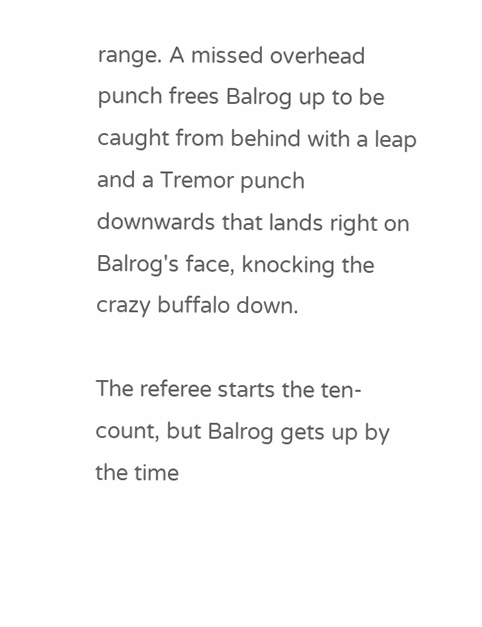range. A missed overhead punch frees Balrog up to be caught from behind with a leap and a Tremor punch downwards that lands right on Balrog's face, knocking the crazy buffalo down.

The referee starts the ten-count, but Balrog gets up by the time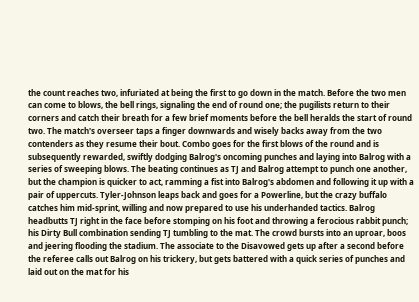the count reaches two, infuriated at being the first to go down in the match. Before the two men can come to blows, the bell rings, signaling the end of round one; the pugilists return to their corners and catch their breath for a few brief moments before the bell heralds the start of round two. The match's overseer taps a finger downwards and wisely backs away from the two contenders as they resume their bout. Combo goes for the first blows of the round and is subsequently rewarded, swiftly dodging Balrog's oncoming punches and laying into Balrog with a series of sweeping blows. The beating continues as TJ and Balrog attempt to punch one another, but the champion is quicker to act, ramming a fist into Balrog's abdomen and following it up with a pair of uppercuts. Tyler-Johnson leaps back and goes for a Powerline, but the crazy buffalo catches him mid-sprint, willing and now prepared to use his underhanded tactics. Balrog headbutts TJ right in the face before stomping on his foot and throwing a ferocious rabbit punch; his Dirty Bull combination sending TJ tumbling to the mat. The crowd bursts into an uproar, boos and jeering flooding the stadium. The associate to the Disavowed gets up after a second before the referee calls out Balrog on his trickery, but gets battered with a quick series of punches and laid out on the mat for his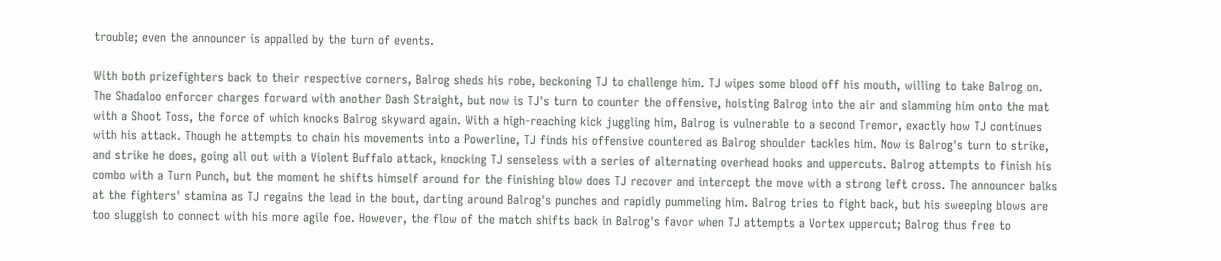trouble; even the announcer is appalled by the turn of events.

With both prizefighters back to their respective corners, Balrog sheds his robe, beckoning TJ to challenge him. TJ wipes some blood off his mouth, willing to take Balrog on. The Shadaloo enforcer charges forward with another Dash Straight, but now is TJ's turn to counter the offensive, hoisting Balrog into the air and slamming him onto the mat with a Shoot Toss, the force of which knocks Balrog skyward again. With a high-reaching kick juggling him, Balrog is vulnerable to a second Tremor, exactly how TJ continues with his attack. Though he attempts to chain his movements into a Powerline, TJ finds his offensive countered as Balrog shoulder tackles him. Now is Balrog's turn to strike, and strike he does, going all out with a Violent Buffalo attack, knocking TJ senseless with a series of alternating overhead hooks and uppercuts. Balrog attempts to finish his combo with a Turn Punch, but the moment he shifts himself around for the finishing blow does TJ recover and intercept the move with a strong left cross. The announcer balks at the fighters' stamina as TJ regains the lead in the bout, darting around Balrog's punches and rapidly pummeling him. Balrog tries to fight back, but his sweeping blows are too sluggish to connect with his more agile foe. However, the flow of the match shifts back in Balrog's favor when TJ attempts a Vortex uppercut; Balrog thus free to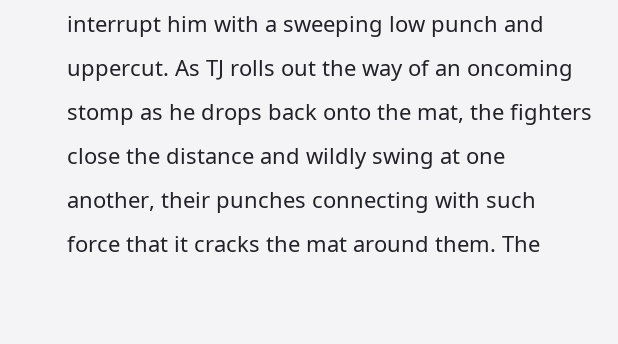interrupt him with a sweeping low punch and uppercut. As TJ rolls out the way of an oncoming stomp as he drops back onto the mat, the fighters close the distance and wildly swing at one another, their punches connecting with such force that it cracks the mat around them. The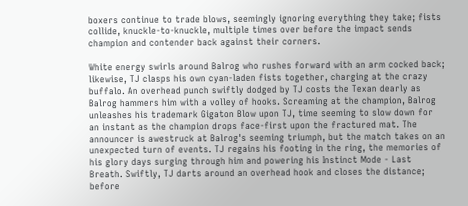boxers continue to trade blows, seemingly ignoring everything they take; fists collide, knuckle-to-knuckle, multiple times over before the impact sends champion and contender back against their corners.

White energy swirls around Balrog who rushes forward with an arm cocked back; likewise, TJ clasps his own cyan-laden fists together, charging at the crazy buffalo. An overhead punch swiftly dodged by TJ costs the Texan dearly as Balrog hammers him with a volley of hooks. Screaming at the champion, Balrog unleashes his trademark Gigaton Blow upon TJ, time seeming to slow down for an instant as the champion drops face-first upon the fractured mat. The announcer is awestruck at Balrog's seeming triumph, but the match takes on an unexpected turn of events. TJ regains his footing in the ring, the memories of his glory days surging through him and powering his Instinct Mode - Last Breath. Swiftly, TJ darts around an overhead hook and closes the distance; before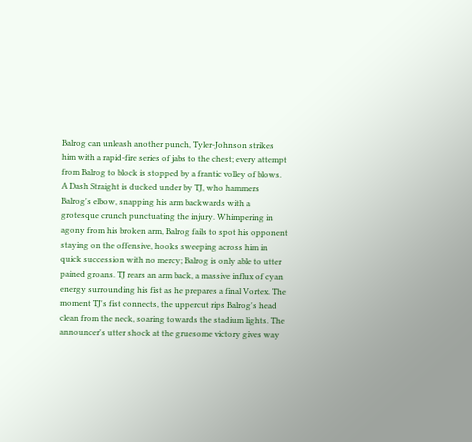Balrog can unleash another punch, Tyler-Johnson strikes him with a rapid-fire series of jabs to the chest; every attempt from Balrog to block is stopped by a frantic volley of blows. A Dash Straight is ducked under by TJ, who hammers Balrog's elbow, snapping his arm backwards with a grotesque crunch punctuating the injury. Whimpering in agony from his broken arm, Balrog fails to spot his opponent staying on the offensive, hooks sweeping across him in quick succession with no mercy; Balrog is only able to utter pained groans. TJ rears an arm back, a massive influx of cyan energy surrounding his fist as he prepares a final Vortex. The moment TJ's fist connects, the uppercut rips Balrog's head clean from the neck, soaring towards the stadium lights. The announcer's utter shock at the gruesome victory gives way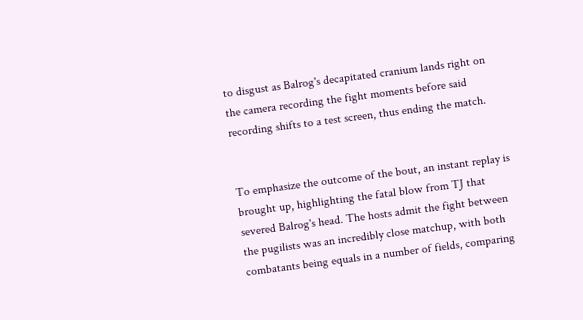to disgust as Balrog's decapitated cranium lands right on the camera recording the fight moments before said recording shifts to a test screen, thus ending the match.


To emphasize the outcome of the bout, an instant replay is brought up, highlighting the fatal blow from TJ that severed Balrog's head. The hosts admit the fight between the pugilists was an incredibly close matchup, with both combatants being equals in a number of fields, comparing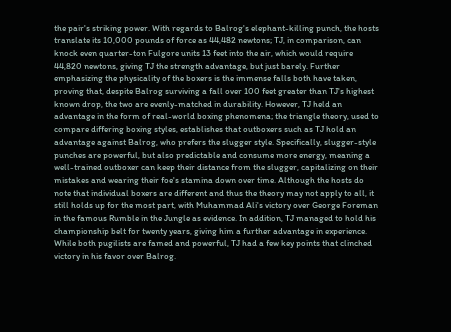the pair's striking power. With regards to Balrog's elephant-killing punch, the hosts translate its 10,000 pounds of force as 44,482 newtons; TJ, in comparison, can knock even quarter-ton Fulgore units 13 feet into the air, which would require 44,820 newtons, giving TJ the strength advantage, but just barely. Further emphasizing the physicality of the boxers is the immense falls both have taken, proving that, despite Balrog surviving a fall over 100 feet greater than TJ's highest known drop, the two are evenly-matched in durability. However, TJ held an advantage in the form of real-world boxing phenomena; the triangle theory, used to compare differing boxing styles, establishes that outboxers such as TJ hold an advantage against Balrog, who prefers the slugger style. Specifically, slugger-style punches are powerful, but also predictable and consume more energy, meaning a well-trained outboxer can keep their distance from the slugger, capitalizing on their mistakes and wearing their foe's stamina down over time. Although the hosts do note that individual boxers are different and thus the theory may not apply to all, it still holds up for the most part, with Muhammad Ali's victory over George Foreman in the famous Rumble in the Jungle as evidence. In addition, TJ managed to hold his championship belt for twenty years, giving him a further advantage in experience. While both pugilists are famed and powerful, TJ had a few key points that clinched victory in his favor over Balrog.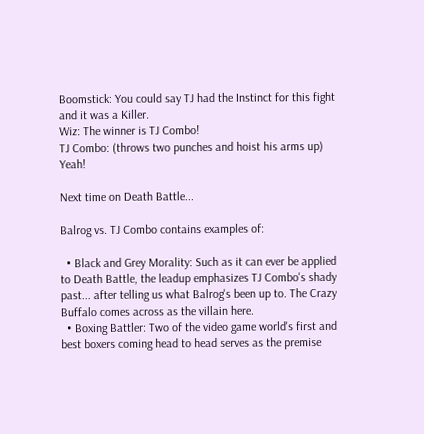Boomstick: You could say TJ had the Instinct for this fight and it was a Killer.
Wiz: The winner is TJ Combo!
TJ Combo: (throws two punches and hoist his arms up) Yeah!

Next time on Death Battle...

Balrog vs. TJ Combo contains examples of:

  • Black and Grey Morality: Such as it can ever be applied to Death Battle, the leadup emphasizes TJ Combo's shady past... after telling us what Balrog's been up to. The Crazy Buffalo comes across as the villain here.
  • Boxing Battler: Two of the video game world's first and best boxers coming head to head serves as the premise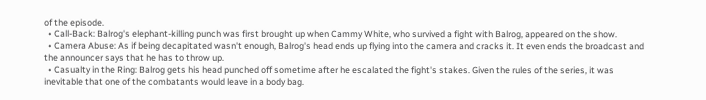of the episode.
  • Call-Back: Balrog's elephant-killing punch was first brought up when Cammy White, who survived a fight with Balrog, appeared on the show.
  • Camera Abuse: As if being decapitated wasn't enough, Balrog's head ends up flying into the camera and cracks it. It even ends the broadcast and the announcer says that he has to throw up.
  • Casualty in the Ring: Balrog gets his head punched off sometime after he escalated the fight's stakes. Given the rules of the series, it was inevitable that one of the combatants would leave in a body bag.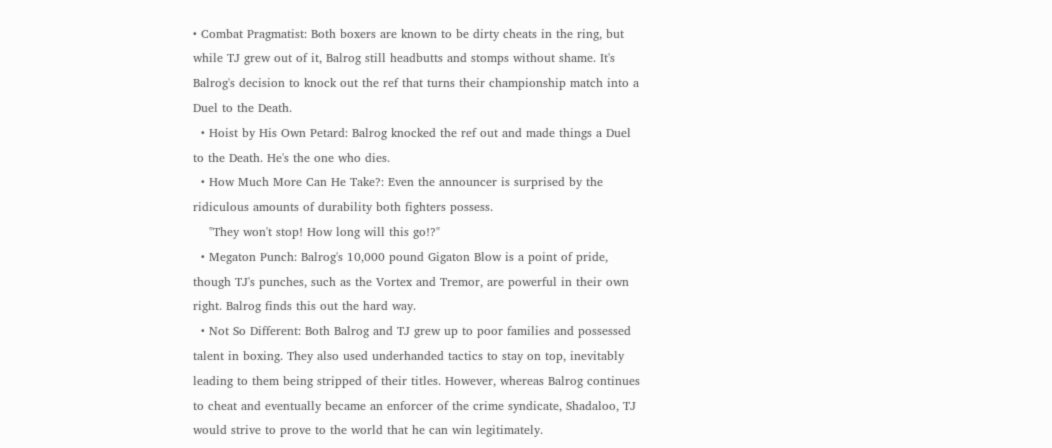• Combat Pragmatist: Both boxers are known to be dirty cheats in the ring, but while TJ grew out of it, Balrog still headbutts and stomps without shame. It's Balrog's decision to knock out the ref that turns their championship match into a Duel to the Death.
  • Hoist by His Own Petard: Balrog knocked the ref out and made things a Duel to the Death. He's the one who dies.
  • How Much More Can He Take?: Even the announcer is surprised by the ridiculous amounts of durability both fighters possess.
    "They won't stop! How long will this go!?"
  • Megaton Punch: Balrog's 10,000 pound Gigaton Blow is a point of pride, though TJ's punches, such as the Vortex and Tremor, are powerful in their own right. Balrog finds this out the hard way.
  • Not So Different: Both Balrog and TJ grew up to poor families and possessed talent in boxing. They also used underhanded tactics to stay on top, inevitably leading to them being stripped of their titles. However, whereas Balrog continues to cheat and eventually became an enforcer of the crime syndicate, Shadaloo, TJ would strive to prove to the world that he can win legitimately.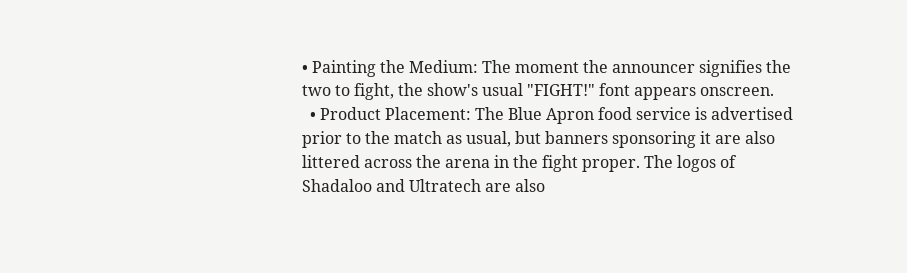• Painting the Medium: The moment the announcer signifies the two to fight, the show's usual "FIGHT!" font appears onscreen.
  • Product Placement: The Blue Apron food service is advertised prior to the match as usual, but banners sponsoring it are also littered across the arena in the fight proper. The logos of Shadaloo and Ultratech are also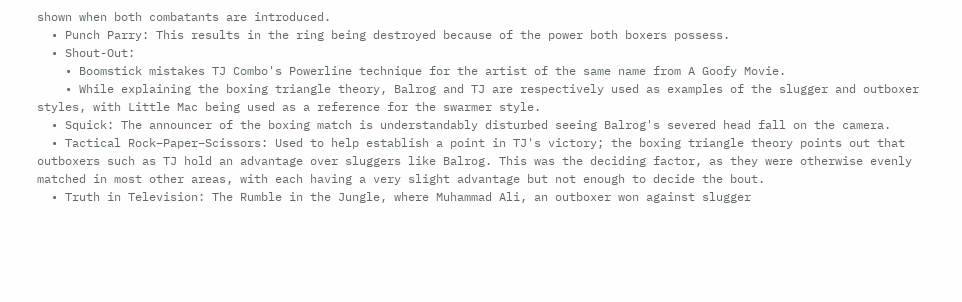shown when both combatants are introduced.
  • Punch Parry: This results in the ring being destroyed because of the power both boxers possess.
  • Shout-Out:
    • Boomstick mistakes TJ Combo's Powerline technique for the artist of the same name from A Goofy Movie.
    • While explaining the boxing triangle theory, Balrog and TJ are respectively used as examples of the slugger and outboxer styles, with Little Mac being used as a reference for the swarmer style.
  • Squick: The announcer of the boxing match is understandably disturbed seeing Balrog's severed head fall on the camera.
  • Tactical Rock–Paper–Scissors: Used to help establish a point in TJ's victory; the boxing triangle theory points out that outboxers such as TJ hold an advantage over sluggers like Balrog. This was the deciding factor, as they were otherwise evenly matched in most other areas, with each having a very slight advantage but not enough to decide the bout.
  • Truth in Television: The Rumble in the Jungle, where Muhammad Ali, an outboxer won against slugger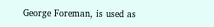George Foreman, is used as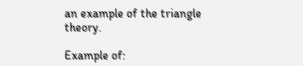an example of the triangle theory.

Example of: